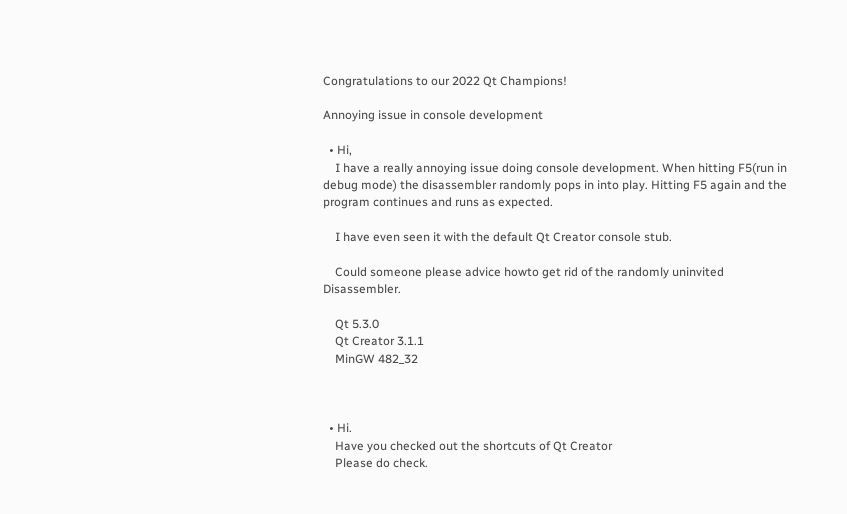Congratulations to our 2022 Qt Champions!

Annoying issue in console development

  • Hi,
    I have a really annoying issue doing console development. When hitting F5(run in debug mode) the disassembler randomly pops in into play. Hitting F5 again and the program continues and runs as expected.

    I have even seen it with the default Qt Creator console stub.

    Could someone please advice howto get rid of the randomly uninvited Disassembler.

    Qt 5.3.0
    Qt Creator 3.1.1
    MinGW 482_32



  • Hi.
    Have you checked out the shortcuts of Qt Creator
    Please do check.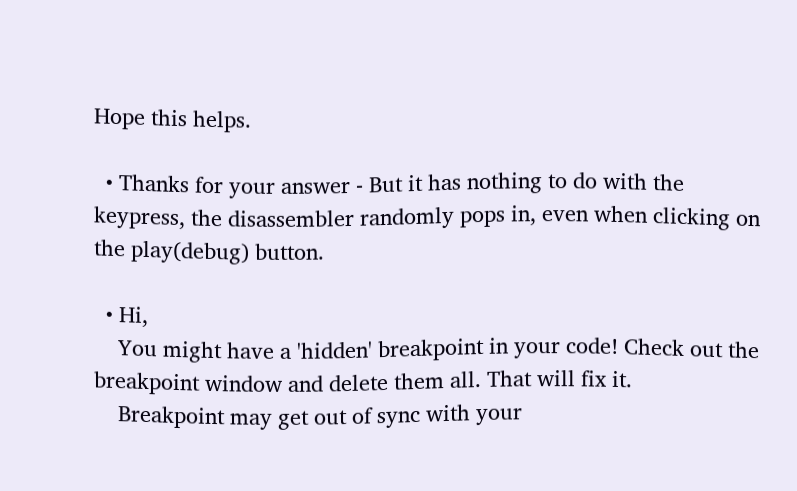Hope this helps.

  • Thanks for your answer - But it has nothing to do with the keypress, the disassembler randomly pops in, even when clicking on the play(debug) button.

  • Hi,
    You might have a 'hidden' breakpoint in your code! Check out the breakpoint window and delete them all. That will fix it.
    Breakpoint may get out of sync with your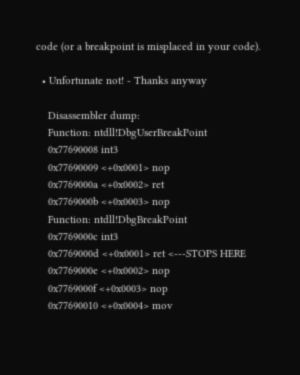code (or a breakpoint is misplaced in your code).

  • Unfortunate not! - Thanks anyway

    Disassembler dump:
    Function: ntdll!DbgUserBreakPoint
    0x77690008 int3
    0x77690009 <+0x0001> nop
    0x7769000a <+0x0002> ret
    0x7769000b <+0x0003> nop
    Function: ntdll!DbgBreakPoint
    0x7769000c int3
    0x7769000d <+0x0001> ret <---STOPS HERE
    0x7769000e <+0x0002> nop
    0x7769000f <+0x0003> nop
    0x77690010 <+0x0004> mov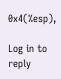0x4(%esp),

Log in to reply